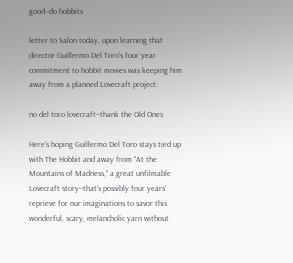good--do hobbits

letter to Salon today, upon learning that director Guillermo Del Toro's four year commitment to hobbit movies was keeping him away from a planned Lovecraft project:

no del toro lovecraft--thank the Old Ones

Here's hoping Guillermo Del Toro stays tied up with The Hobbit and away from "At the Mountains of Madness," a great unfilmable Lovecraft story--that's possibly four years' reprieve for our imaginations to savor this wonderful, scary, melancholic yarn without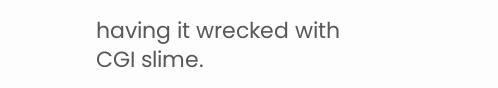having it wrecked with CGI slime.